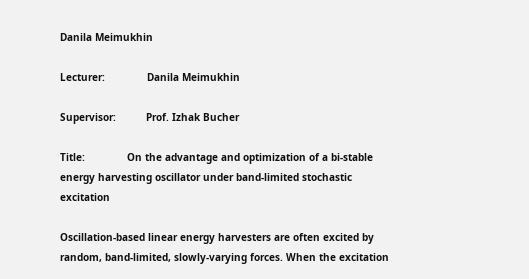Danila Meimukhin

Lecturer:              Danila Meimukhin

Supervisor:          Prof. Izhak Bucher

Title:              On the advantage and optimization of a bi-stable energy harvesting oscillator under band-limited stochastic excitation

Oscillation-based linear energy harvesters are often excited by random, band-limited, slowly-varying forces. When the excitation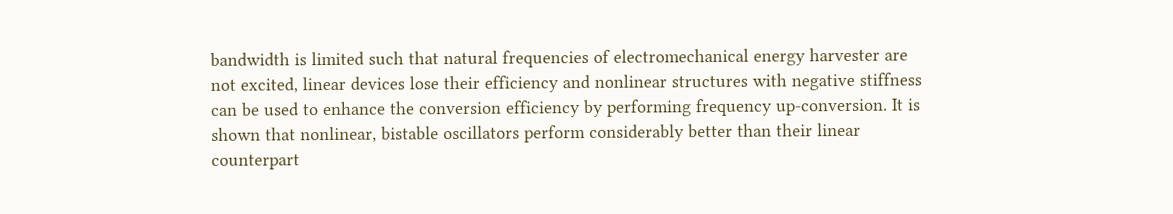bandwidth is limited such that natural frequencies of electromechanical energy harvester are not excited, linear devices lose their efficiency and nonlinear structures with negative stiffness can be used to enhance the conversion efficiency by performing frequency up-conversion. It is shown that nonlinear, bistable oscillators perform considerably better than their linear counterpart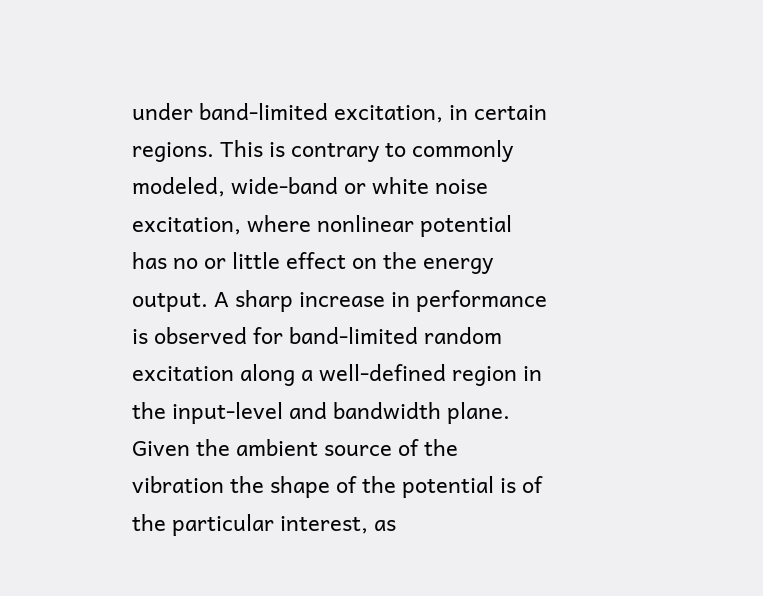under band-limited excitation, in certain regions. This is contrary to commonly modeled, wide-band or white noise excitation, where nonlinear potential has no or little effect on the energy output. A sharp increase in performance is observed for band-limited random excitation along a well-defined region in the input-level and bandwidth plane. Given the ambient source of the vibration the shape of the potential is of the particular interest, as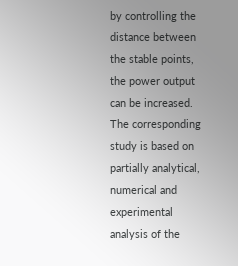by controlling the distance between the stable points, the power output can be increased. The corresponding study is based on partially analytical, numerical and experimental analysis of the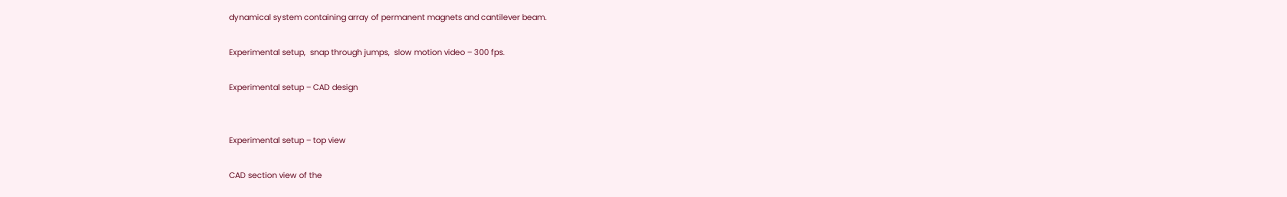dynamical system containing array of permanent magnets and cantilever beam.

Experimental setup,  snap through jumps,  slow motion video – 300 fps.

Experimental setup – CAD design


Experimental setup – top view

CAD section view of the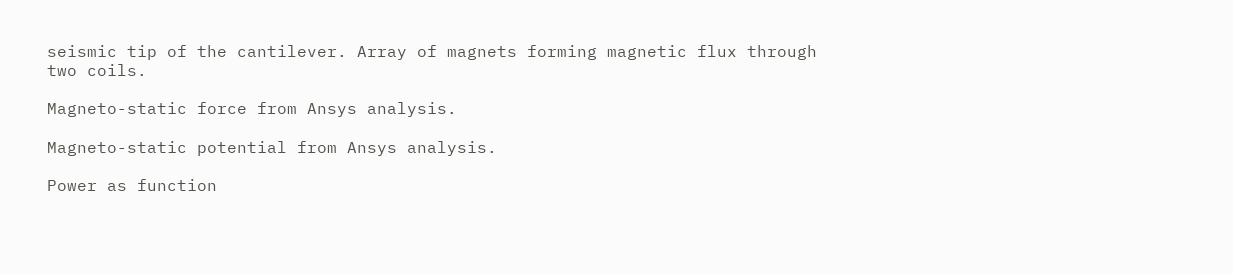seismic tip of the cantilever. Array of magnets forming magnetic flux through two coils.

Magneto-static force from Ansys analysis.

Magneto-static potential from Ansys analysis.

Power as function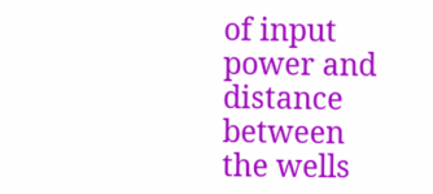of input power and distance between the wells